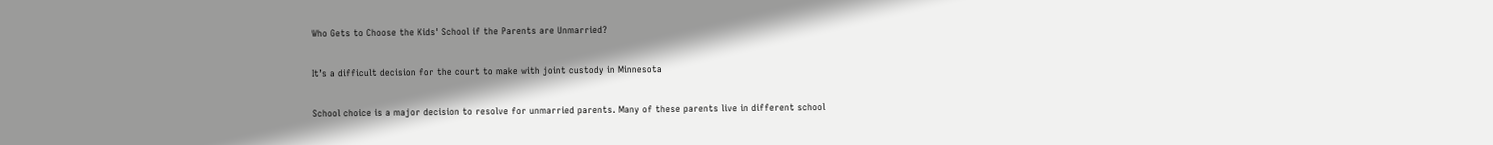Who Gets to Choose the Kids' School if the Parents are Unmarried?

It’s a difficult decision for the court to make with joint custody in Minnesota

School choice is a major decision to resolve for unmarried parents. Many of these parents live in different school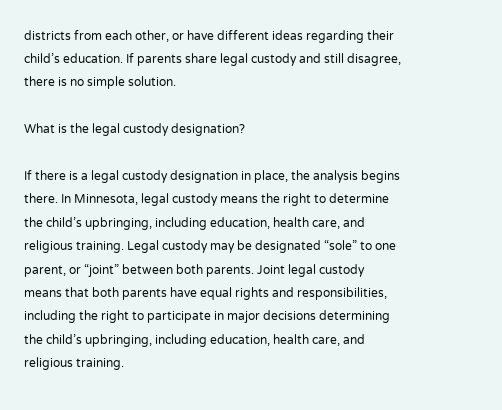districts from each other, or have different ideas regarding their child’s education. If parents share legal custody and still disagree, there is no simple solution.

What is the legal custody designation?

If there is a legal custody designation in place, the analysis begins there. In Minnesota, legal custody means the right to determine the child’s upbringing, including education, health care, and religious training. Legal custody may be designated “sole” to one parent, or “joint” between both parents. Joint legal custody means that both parents have equal rights and responsibilities, including the right to participate in major decisions determining the child’s upbringing, including education, health care, and religious training.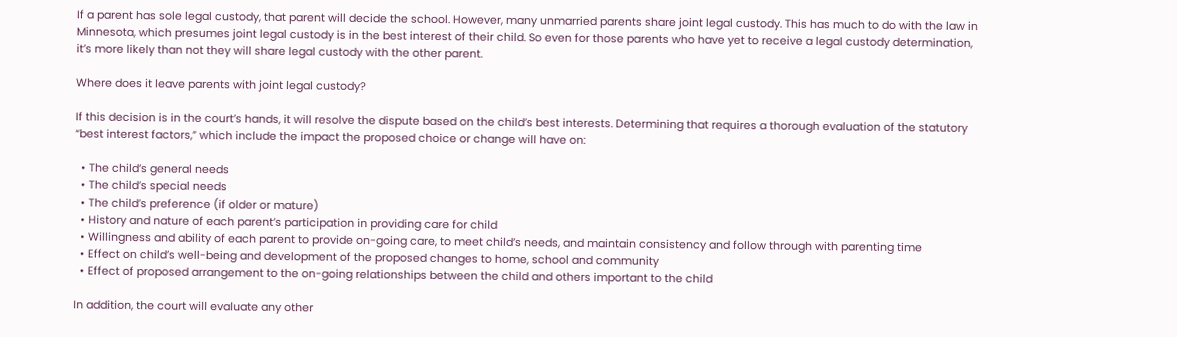If a parent has sole legal custody, that parent will decide the school. However, many unmarried parents share joint legal custody. This has much to do with the law in Minnesota, which presumes joint legal custody is in the best interest of their child. So even for those parents who have yet to receive a legal custody determination, it’s more likely than not they will share legal custody with the other parent.

Where does it leave parents with joint legal custody?

If this decision is in the court’s hands, it will resolve the dispute based on the child’s best interests. Determining that requires a thorough evaluation of the statutory “best interest factors,” which include the impact the proposed choice or change will have on:

  • The child’s general needs
  • The child’s special needs
  • The child’s preference (if older or mature)
  • History and nature of each parent’s participation in providing care for child
  • Willingness and ability of each parent to provide on-going care, to meet child’s needs, and maintain consistency and follow through with parenting time
  • Effect on child’s well-being and development of the proposed changes to home, school and community
  • Effect of proposed arrangement to the on-going relationships between the child and others important to the child

In addition, the court will evaluate any other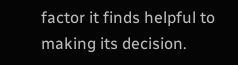factor it finds helpful to making its decision.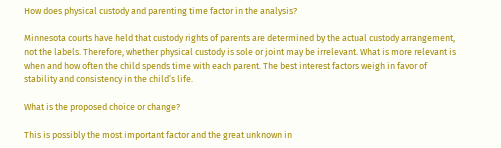How does physical custody and parenting time factor in the analysis?

Minnesota courts have held that custody rights of parents are determined by the actual custody arrangement, not the labels. Therefore, whether physical custody is sole or joint may be irrelevant. What is more relevant is when and how often the child spends time with each parent. The best interest factors weigh in favor of stability and consistency in the child’s life.

What is the proposed choice or change?

This is possibly the most important factor and the great unknown in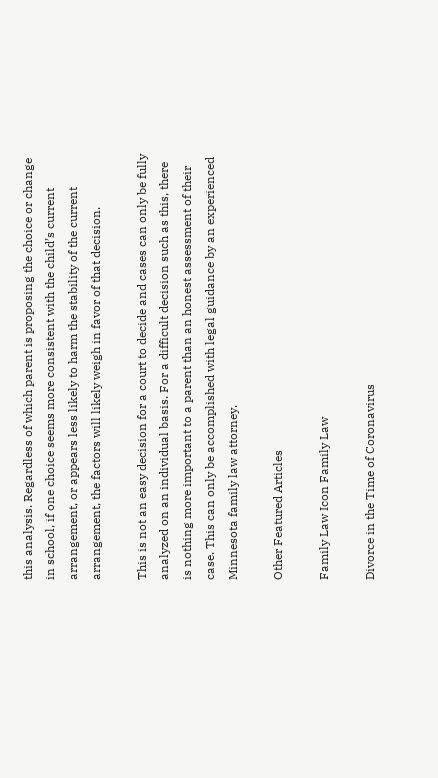this analysis. Regardless of which parent is proposing the choice or change in school, if one choice seems more consistent with the child’s current arrangement, or appears less likely to harm the stability of the current arrangement, the factors will likely weigh in favor of that decision.

This is not an easy decision for a court to decide and cases can only be fully analyzed on an individual basis. For a difficult decision such as this, there is nothing more important to a parent than an honest assessment of their case. This can only be accomplished with legal guidance by an experienced Minnesota family law attorney.

Other Featured Articles

Family Law Icon Family Law

Divorce in the Time of Coronavirus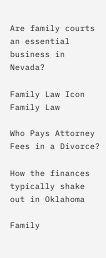Are family courts an essential business in Nevada?

Family Law Icon Family Law

Who Pays Attorney Fees in a Divorce?

How the finances typically shake out in Oklahoma

Family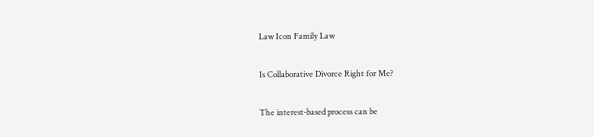Law Icon Family Law

Is Collaborative Divorce Right for Me?

The interest-based process can be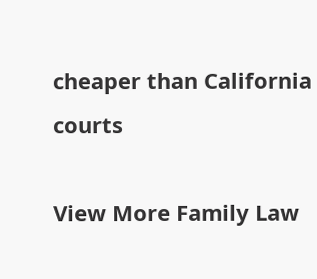cheaper than California courts

View More Family Law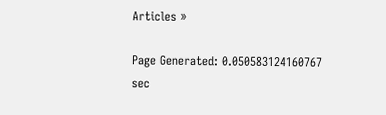Articles »

Page Generated: 0.050583124160767 sec